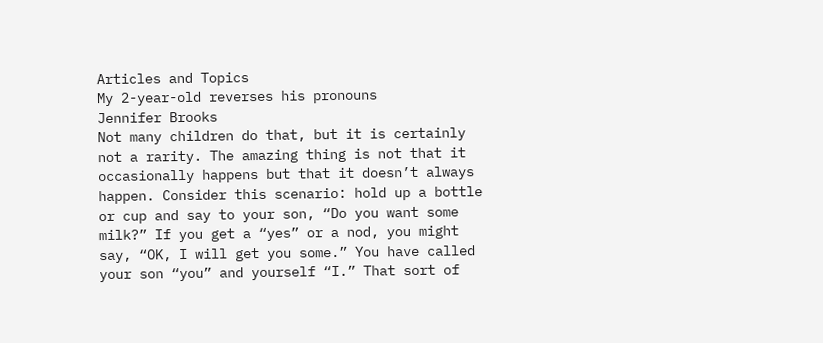Articles and Topics
My 2-year-old reverses his pronouns
Jennifer Brooks
Not many children do that, but it is certainly not a rarity. The amazing thing is not that it occasionally happens but that it doesn’t always happen. Consider this scenario: hold up a bottle or cup and say to your son, “Do you want some milk?” If you get a “yes” or a nod, you might say, “OK, I will get you some.” You have called your son “you” and yourself “I.” That sort of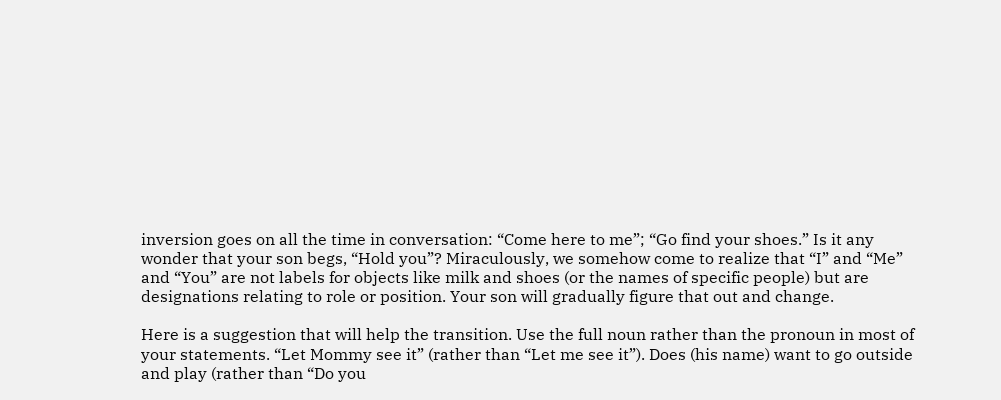inversion goes on all the time in conversation: “Come here to me”; “Go find your shoes.” Is it any wonder that your son begs, “Hold you”? Miraculously, we somehow come to realize that “I” and “Me” and “You” are not labels for objects like milk and shoes (or the names of specific people) but are designations relating to role or position. Your son will gradually figure that out and change.

Here is a suggestion that will help the transition. Use the full noun rather than the pronoun in most of your statements. “Let Mommy see it” (rather than “Let me see it”). Does (his name) want to go outside and play (rather than “Do you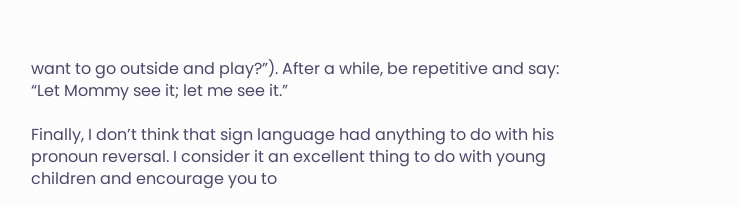want to go outside and play?”). After a while, be repetitive and say: “Let Mommy see it; let me see it.”

Finally, I don’t think that sign language had anything to do with his pronoun reversal. I consider it an excellent thing to do with young children and encourage you to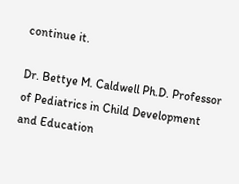continue it.

Dr. Bettye M. Caldwell Ph.D. Professor of Pediatrics in Child Development and Education